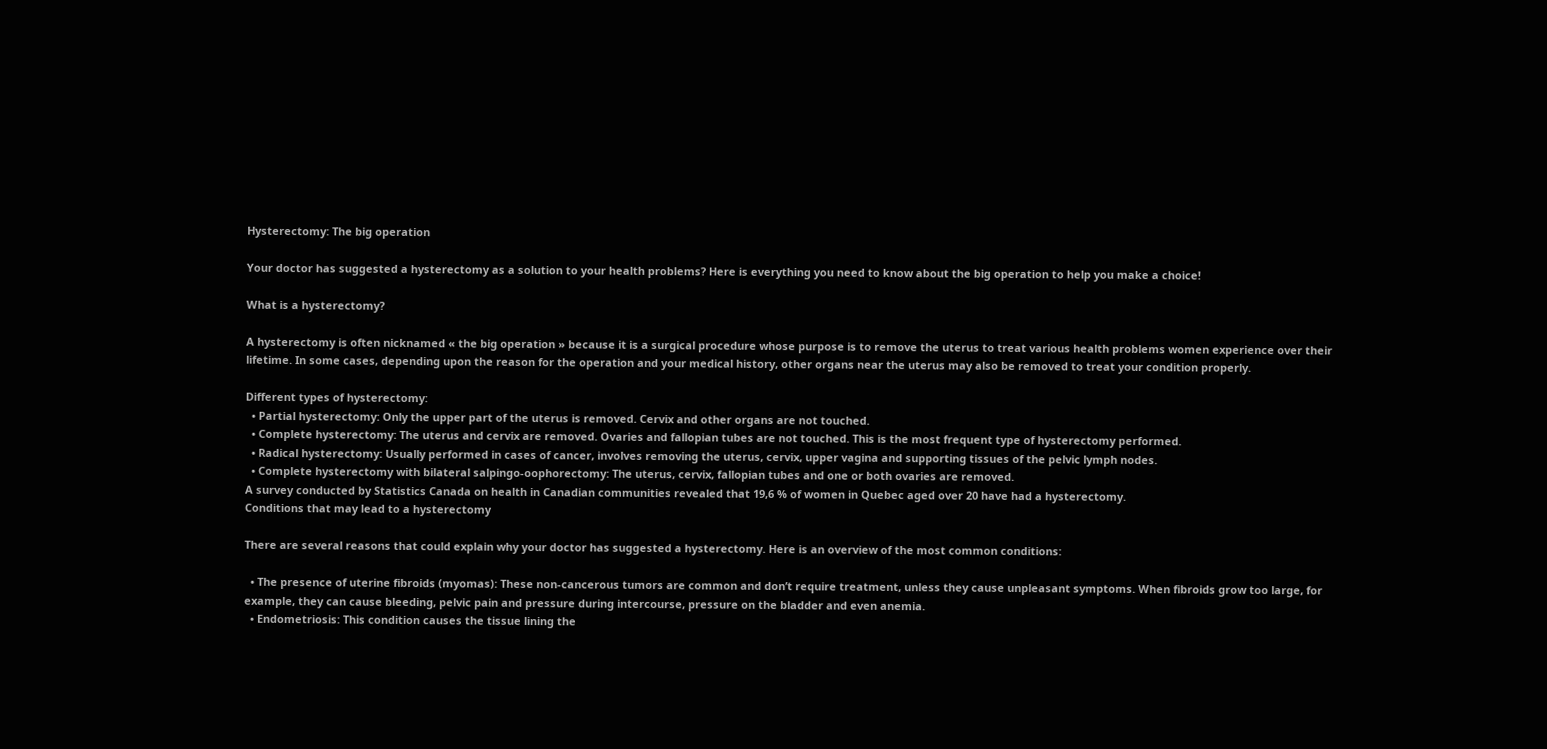Hysterectomy: The big operation

Your doctor has suggested a hysterectomy as a solution to your health problems? Here is everything you need to know about the big operation to help you make a choice!

What is a hysterectomy?

A hysterectomy is often nicknamed « the big operation » because it is a surgical procedure whose purpose is to remove the uterus to treat various health problems women experience over their lifetime. In some cases, depending upon the reason for the operation and your medical history, other organs near the uterus may also be removed to treat your condition properly.

Different types of hysterectomy:
  • Partial hysterectomy: Only the upper part of the uterus is removed. Cervix and other organs are not touched.
  • Complete hysterectomy: The uterus and cervix are removed. Ovaries and fallopian tubes are not touched. This is the most frequent type of hysterectomy performed.
  • Radical hysterectomy: Usually performed in cases of cancer, involves removing the uterus, cervix, upper vagina and supporting tissues of the pelvic lymph nodes.
  • Complete hysterectomy with bilateral salpingo-oophorectomy: The uterus, cervix, fallopian tubes and one or both ovaries are removed.
A survey conducted by Statistics Canada on health in Canadian communities revealed that 19,6 % of women in Quebec aged over 20 have had a hysterectomy.
Conditions that may lead to a hysterectomy

There are several reasons that could explain why your doctor has suggested a hysterectomy. Here is an overview of the most common conditions:

  • The presence of uterine fibroids (myomas): These non-cancerous tumors are common and don’t require treatment, unless they cause unpleasant symptoms. When fibroids grow too large, for example, they can cause bleeding, pelvic pain and pressure during intercourse, pressure on the bladder and even anemia.
  • Endometriosis: This condition causes the tissue lining the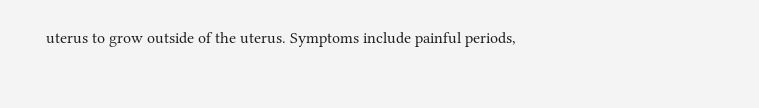uterus to grow outside of the uterus. Symptoms include painful periods,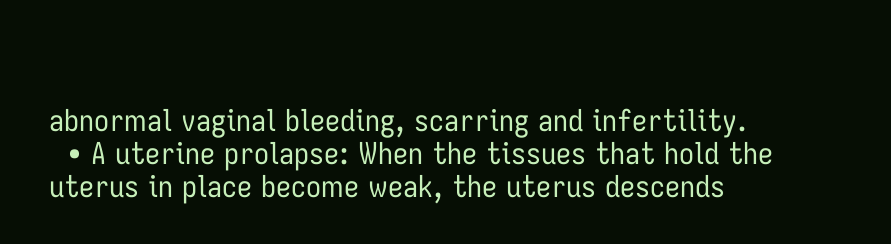abnormal vaginal bleeding, scarring and infertility.
  • A uterine prolapse: When the tissues that hold the uterus in place become weak, the uterus descends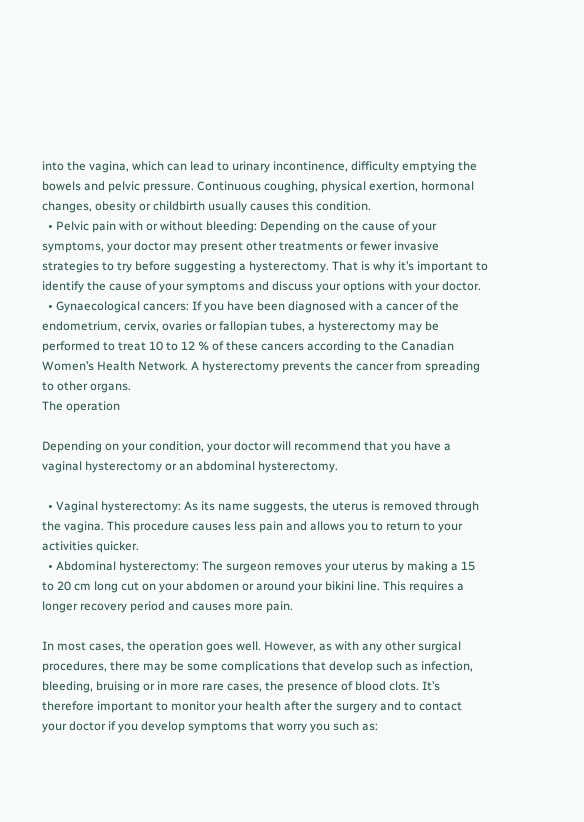into the vagina, which can lead to urinary incontinence, difficulty emptying the bowels and pelvic pressure. Continuous coughing, physical exertion, hormonal changes, obesity or childbirth usually causes this condition.
  • Pelvic pain with or without bleeding: Depending on the cause of your symptoms, your doctor may present other treatments or fewer invasive strategies to try before suggesting a hysterectomy. That is why it’s important to identify the cause of your symptoms and discuss your options with your doctor.
  • Gynaecological cancers: If you have been diagnosed with a cancer of the endometrium, cervix, ovaries or fallopian tubes, a hysterectomy may be performed to treat 10 to 12 % of these cancers according to the Canadian Women’s Health Network. A hysterectomy prevents the cancer from spreading to other organs.
The operation

Depending on your condition, your doctor will recommend that you have a vaginal hysterectomy or an abdominal hysterectomy.

  • Vaginal hysterectomy: As its name suggests, the uterus is removed through the vagina. This procedure causes less pain and allows you to return to your activities quicker.
  • Abdominal hysterectomy: The surgeon removes your uterus by making a 15 to 20 cm long cut on your abdomen or around your bikini line. This requires a longer recovery period and causes more pain.

In most cases, the operation goes well. However, as with any other surgical procedures, there may be some complications that develop such as infection, bleeding, bruising or in more rare cases, the presence of blood clots. It’s therefore important to monitor your health after the surgery and to contact your doctor if you develop symptoms that worry you such as: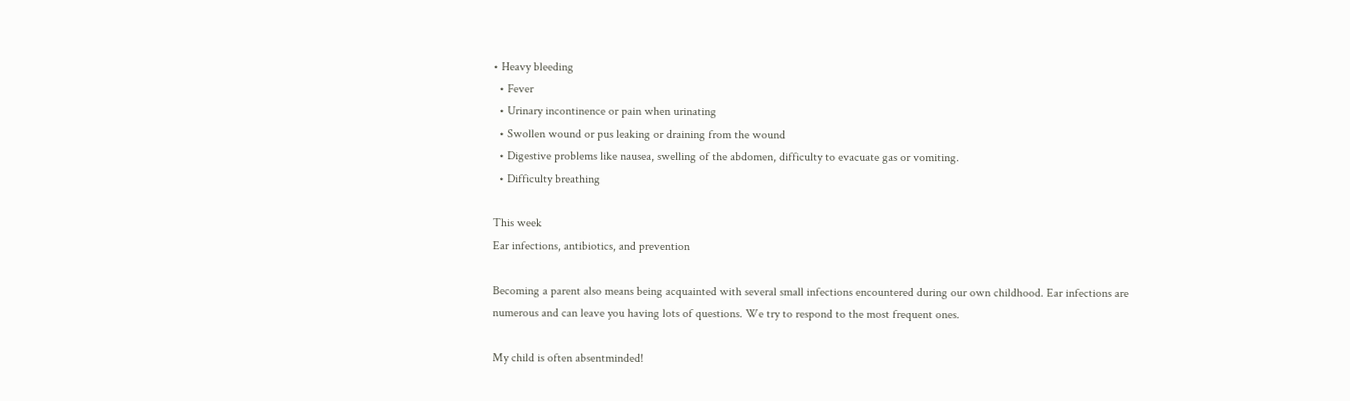• Heavy bleeding
  • Fever
  • Urinary incontinence or pain when urinating
  • Swollen wound or pus leaking or draining from the wound
  • Digestive problems like nausea, swelling of the abdomen, difficulty to evacuate gas or vomiting.
  • Difficulty breathing

This week
Ear infections, antibiotics, and prevention

Becoming a parent also means being acquainted with several small infections encountered during our own childhood. Ear infections are numerous and can leave you having lots of questions. We try to respond to the most frequent ones.

My child is often absentminded!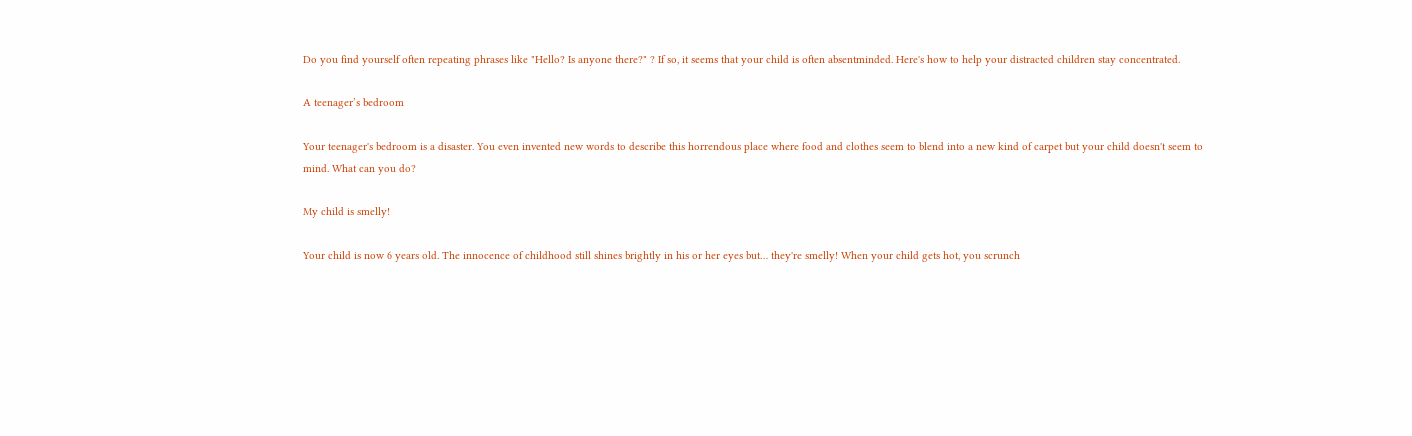Do you find yourself often repeating phrases like "Hello? Is anyone there?" ? If so, it seems that your child is often absentminded. Here's how to help your distracted children stay concentrated.

A teenager’s bedroom

Your teenager's bedroom is a disaster. You even invented new words to describe this horrendous place where food and clothes seem to blend into a new kind of carpet but your child doesn't seem to mind. What can you do?

My child is smelly!

Your child is now 6 years old. The innocence of childhood still shines brightly in his or her eyes but… they're smelly! When your child gets hot, you scrunch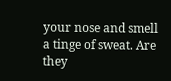your nose and smell a tinge of sweat. Are they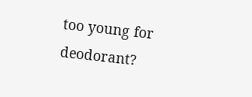too young for deodorant?